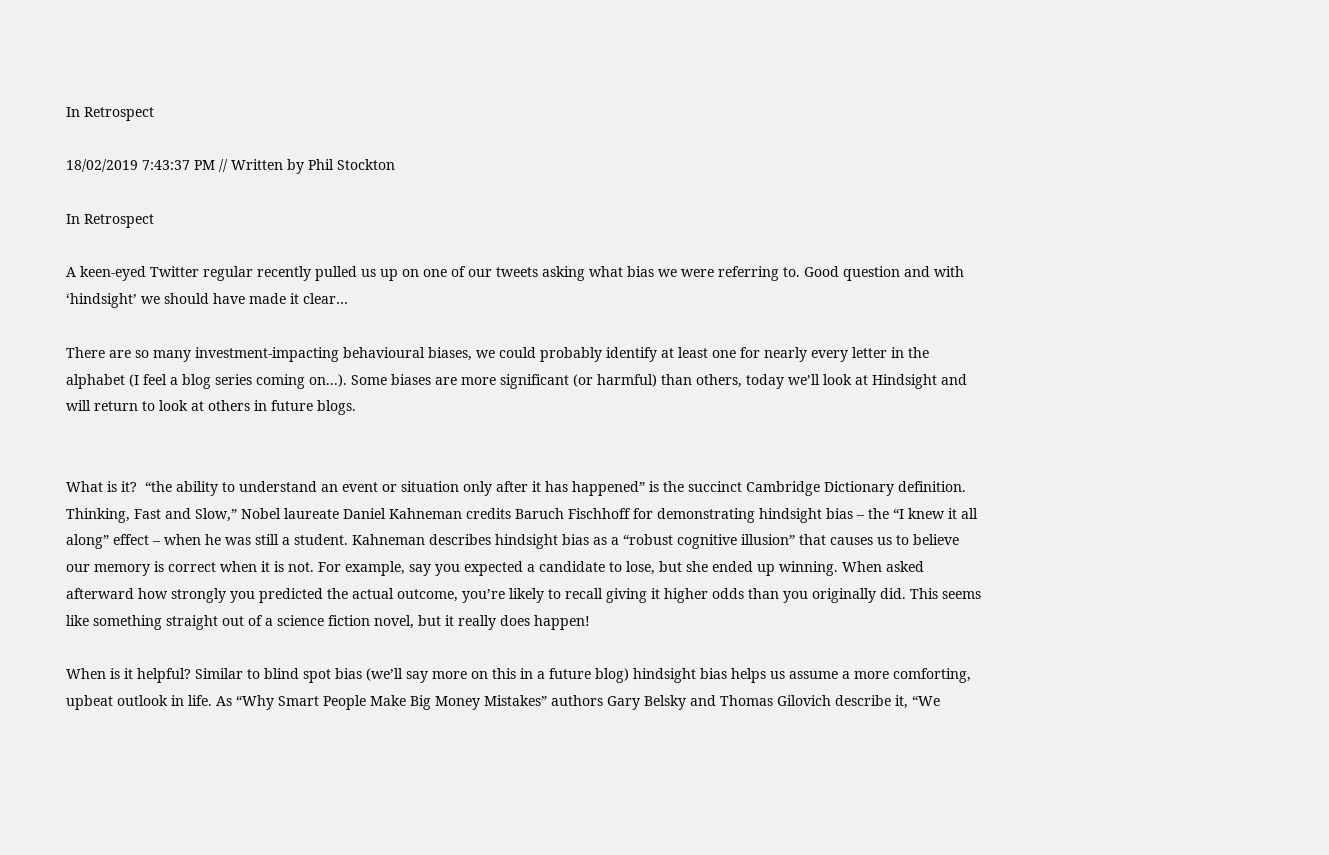In Retrospect

18/02/2019 7:43:37 PM // Written by Phil Stockton

In Retrospect

A keen-eyed Twitter regular recently pulled us up on one of our tweets asking what bias we were referring to. Good question and with ‘hindsight’ we should have made it clear…

There are so many investment-impacting behavioural biases, we could probably identify at least one for nearly every letter in the alphabet (I feel a blog series coming on...). Some biases are more significant (or harmful) than others, today we’ll look at Hindsight and will return to look at others in future blogs.


What is it?  “the ability to understand an event or situation only after it has happened” is the succinct Cambridge Dictionary definition. Thinking, Fast and Slow,” Nobel laureate Daniel Kahneman credits Baruch Fischhoff for demonstrating hindsight bias – the “I knew it all along” effect – when he was still a student. Kahneman describes hindsight bias as a “robust cognitive illusion” that causes us to believe our memory is correct when it is not. For example, say you expected a candidate to lose, but she ended up winning. When asked afterward how strongly you predicted the actual outcome, you’re likely to recall giving it higher odds than you originally did. This seems like something straight out of a science fiction novel, but it really does happen!

When is it helpful? Similar to blind spot bias (we’ll say more on this in a future blog) hindsight bias helps us assume a more comforting, upbeat outlook in life. As “Why Smart People Make Big Money Mistakes” authors Gary Belsky and Thomas Gilovich describe it, “We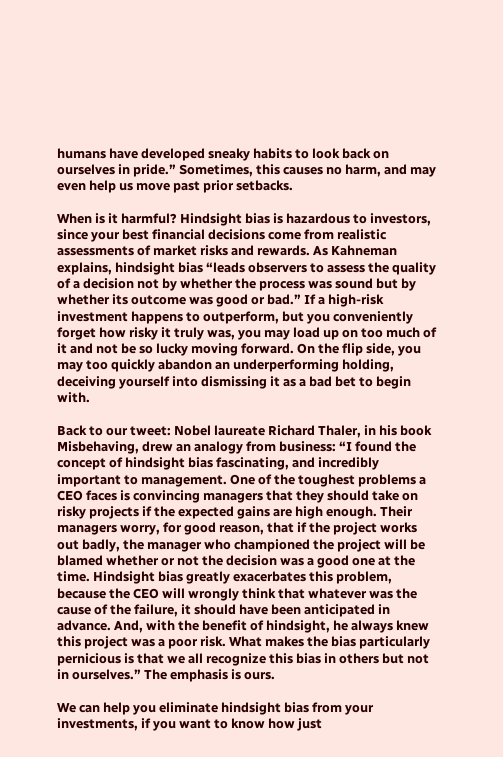humans have developed sneaky habits to look back on ourselves in pride.” Sometimes, this causes no harm, and may even help us move past prior setbacks.

When is it harmful? Hindsight bias is hazardous to investors, since your best financial decisions come from realistic assessments of market risks and rewards. As Kahneman explains, hindsight bias “leads observers to assess the quality of a decision not by whether the process was sound but by whether its outcome was good or bad.” If a high-risk investment happens to outperform, but you conveniently forget how risky it truly was, you may load up on too much of it and not be so lucky moving forward. On the flip side, you may too quickly abandon an underperforming holding, deceiving yourself into dismissing it as a bad bet to begin with.

Back to our tweet: Nobel laureate Richard Thaler, in his book Misbehaving, drew an analogy from business: “I found the concept of hindsight bias fascinating, and incredibly important to management. One of the toughest problems a CEO faces is convincing managers that they should take on risky projects if the expected gains are high enough. Their managers worry, for good reason, that if the project works out badly, the manager who championed the project will be blamed whether or not the decision was a good one at the time. Hindsight bias greatly exacerbates this problem, because the CEO will wrongly think that whatever was the cause of the failure, it should have been anticipated in advance. And, with the benefit of hindsight, he always knew this project was a poor risk. What makes the bias particularly pernicious is that we all recognize this bias in others but not in ourselves.” The emphasis is ours.

We can help you eliminate hindsight bias from your investments, if you want to know how just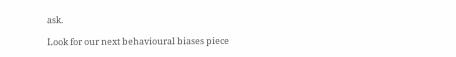ask.

Look for our next behavioural biases piece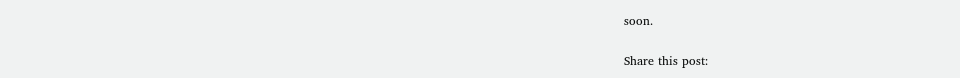soon.

Share this post: